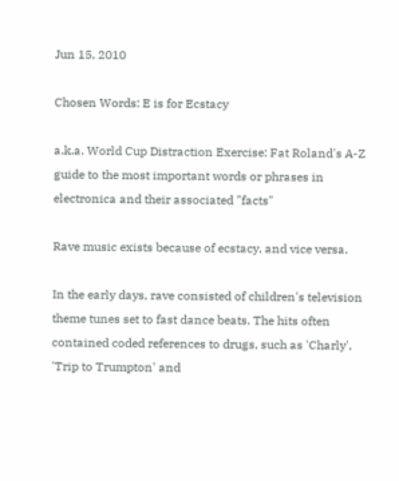Jun 15, 2010

Chosen Words: E is for Ecstacy

a.k.a. World Cup Distraction Exercise: Fat Roland's A-Z guide to the most important words or phrases in electronica and their associated "facts"

Rave music exists because of ecstacy, and vice versa.

In the early days, rave consisted of children's television theme tunes set to fast dance beats. The hits often contained coded references to drugs, such as 'Charly', 'Trip to Trumpton' and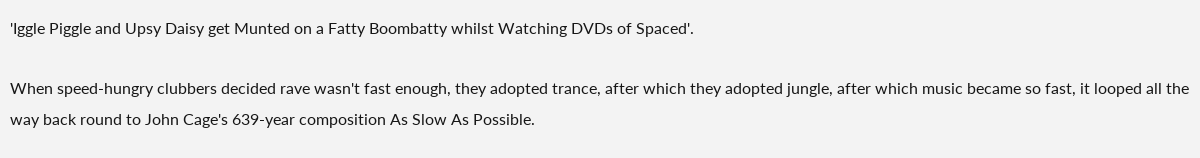'Iggle Piggle and Upsy Daisy get Munted on a Fatty Boombatty whilst Watching DVDs of Spaced'.

When speed-hungry clubbers decided rave wasn't fast enough, they adopted trance, after which they adopted jungle, after which music became so fast, it looped all the way back round to John Cage's 639-year composition As Slow As Possible.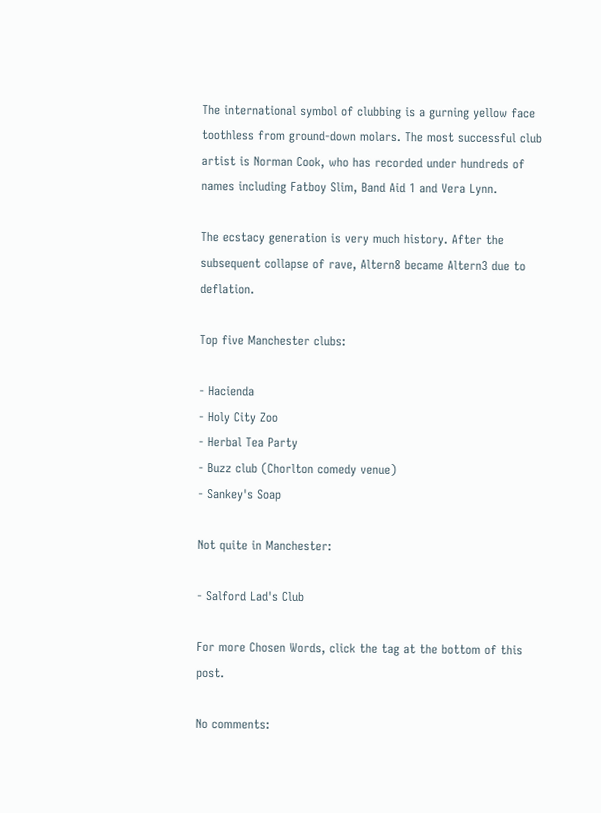The international symbol of clubbing is a gurning yellow face toothless from ground-down molars. The most successful club artist is Norman Cook, who has recorded under hundreds of names including Fatboy Slim, Band Aid 1 and Vera Lynn.

The ecstacy generation is very much history. After the subsequent collapse of rave, Altern8 became Altern3 due to deflation.

Top five Manchester clubs:

- Hacienda
- Holy City Zoo
- Herbal Tea Party
- Buzz club (Chorlton comedy venue)
- Sankey's Soap

Not quite in Manchester:

- Salford Lad's Club

For more Chosen Words, click the tag at the bottom of this post.

No comments: